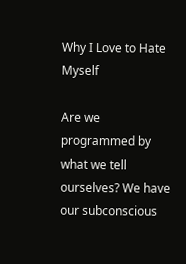Why I Love to Hate Myself

Are we programmed by what we tell ourselves? We have our subconscious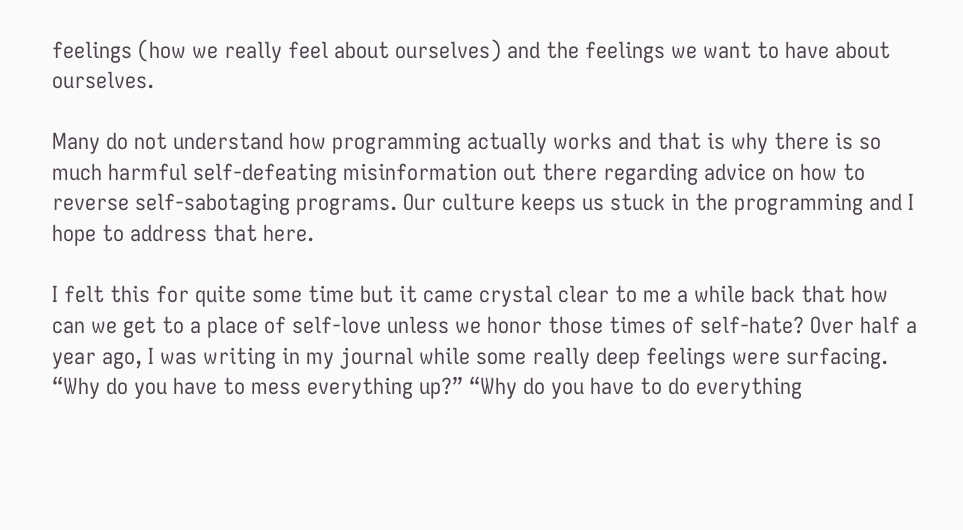feelings (how we really feel about ourselves) and the feelings we want to have about ourselves.

Many do not understand how programming actually works and that is why there is so much harmful self-defeating misinformation out there regarding advice on how to reverse self-sabotaging programs. Our culture keeps us stuck in the programming and I hope to address that here.

I felt this for quite some time but it came crystal clear to me a while back that how can we get to a place of self-love unless we honor those times of self-hate? Over half a year ago, I was writing in my journal while some really deep feelings were surfacing. “Why do you have to mess everything up?” “Why do you have to do everything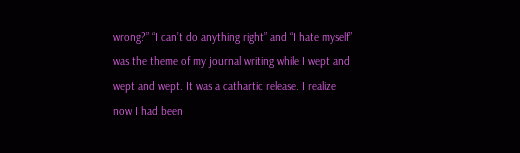wrong?” “I can’t do anything right” and “I hate myself” was the theme of my journal writing while I wept and wept and wept. It was a cathartic release. I realize now I had been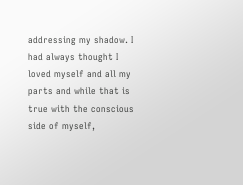addressing my shadow. I had always thought I loved myself and all my parts and while that is true with the conscious side of myself,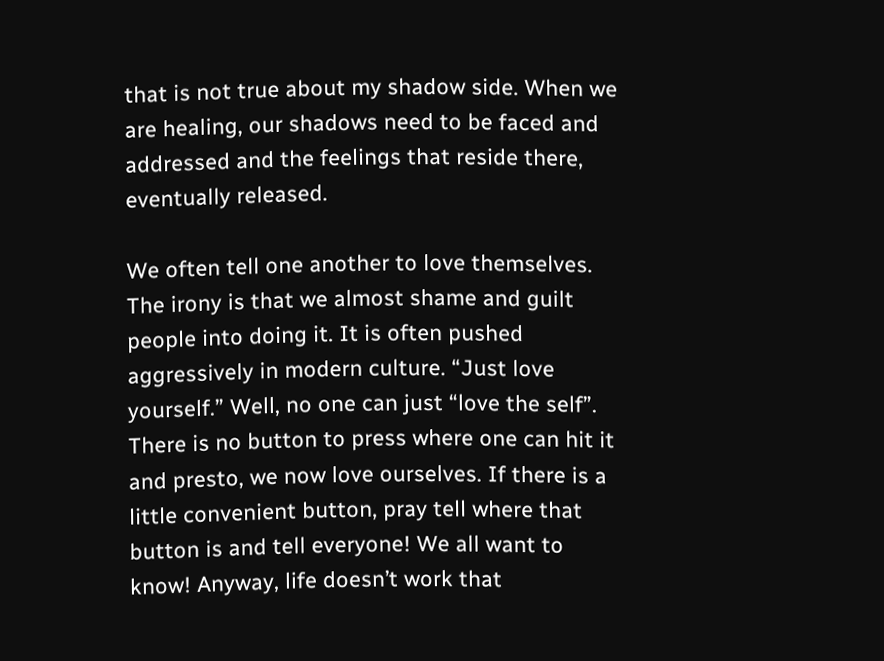that is not true about my shadow side. When we are healing, our shadows need to be faced and addressed and the feelings that reside there, eventually released.

We often tell one another to love themselves. The irony is that we almost shame and guilt people into doing it. It is often pushed aggressively in modern culture. “Just love yourself.” Well, no one can just “love the self”. There is no button to press where one can hit it and presto, we now love ourselves. If there is a little convenient button, pray tell where that button is and tell everyone! We all want to know! Anyway, life doesn’t work that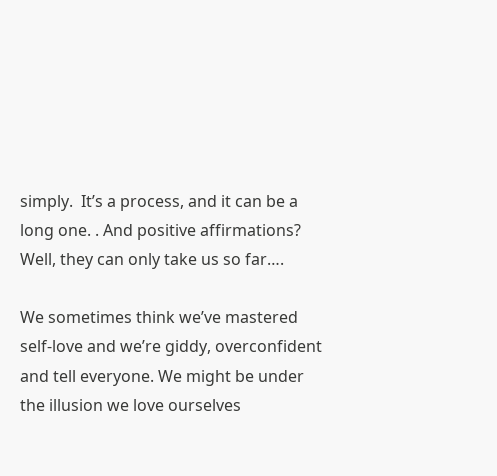simply.  It’s a process, and it can be a long one. . And positive affirmations? Well, they can only take us so far….

We sometimes think we’ve mastered self-love and we’re giddy, overconfident and tell everyone. We might be under the illusion we love ourselves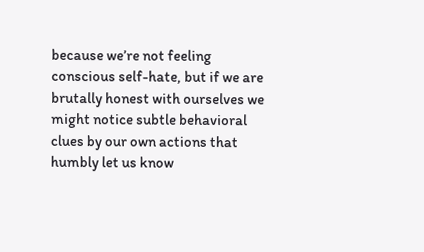because we’re not feeling conscious self-hate, but if we are brutally honest with ourselves we might notice subtle behavioral clues by our own actions that humbly let us know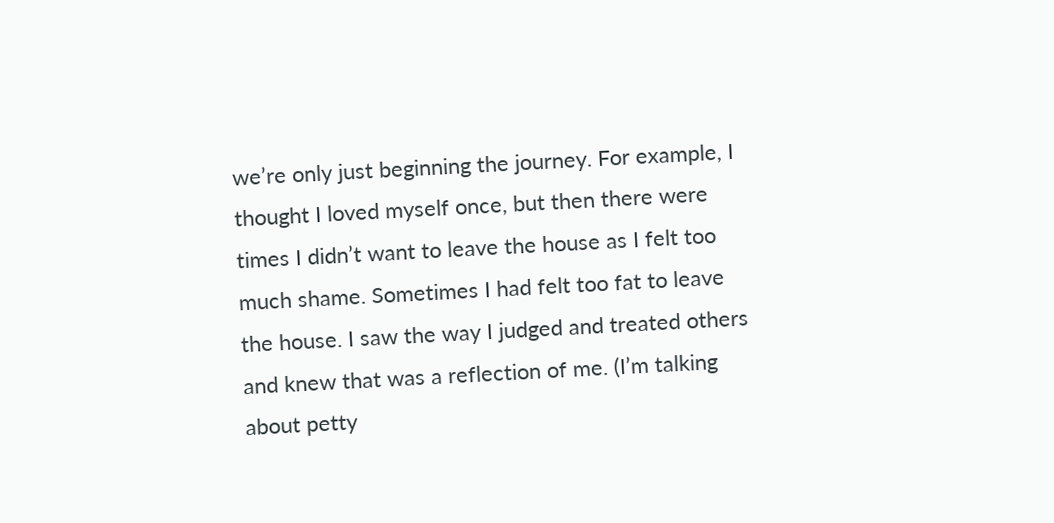we’re only just beginning the journey. For example, I thought I loved myself once, but then there were times I didn’t want to leave the house as I felt too much shame. Sometimes I had felt too fat to leave the house. I saw the way I judged and treated others and knew that was a reflection of me. (I’m talking about petty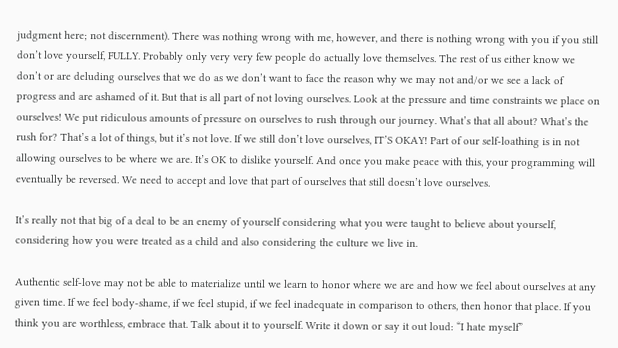judgment here; not discernment). There was nothing wrong with me, however, and there is nothing wrong with you if you still don’t love yourself, FULLY. Probably only very very few people do actually love themselves. The rest of us either know we don’t or are deluding ourselves that we do as we don’t want to face the reason why we may not and/or we see a lack of progress and are ashamed of it. But that is all part of not loving ourselves. Look at the pressure and time constraints we place on ourselves! We put ridiculous amounts of pressure on ourselves to rush through our journey. What’s that all about? What’s the rush for? That’s a lot of things, but it’s not love. If we still don’t love ourselves, IT’S OKAY! Part of our self-loathing is in not allowing ourselves to be where we are. It’s OK to dislike yourself. And once you make peace with this, your programming will eventually be reversed. We need to accept and love that part of ourselves that still doesn’t love ourselves.

It’s really not that big of a deal to be an enemy of yourself considering what you were taught to believe about yourself, considering how you were treated as a child and also considering the culture we live in.

Authentic self-love may not be able to materialize until we learn to honor where we are and how we feel about ourselves at any given time. If we feel body-shame, if we feel stupid, if we feel inadequate in comparison to others, then honor that place. If you think you are worthless, embrace that. Talk about it to yourself. Write it down or say it out loud: “I hate myself”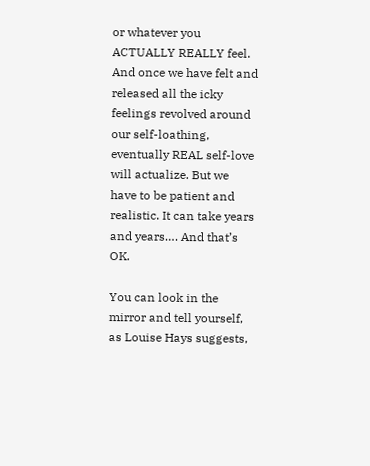or whatever you ACTUALLY REALLY feel. And once we have felt and released all the icky feelings revolved around our self-loathing, eventually REAL self-love will actualize. But we have to be patient and realistic. It can take years and years…. And that’s OK.

You can look in the mirror and tell yourself, as Louise Hays suggests,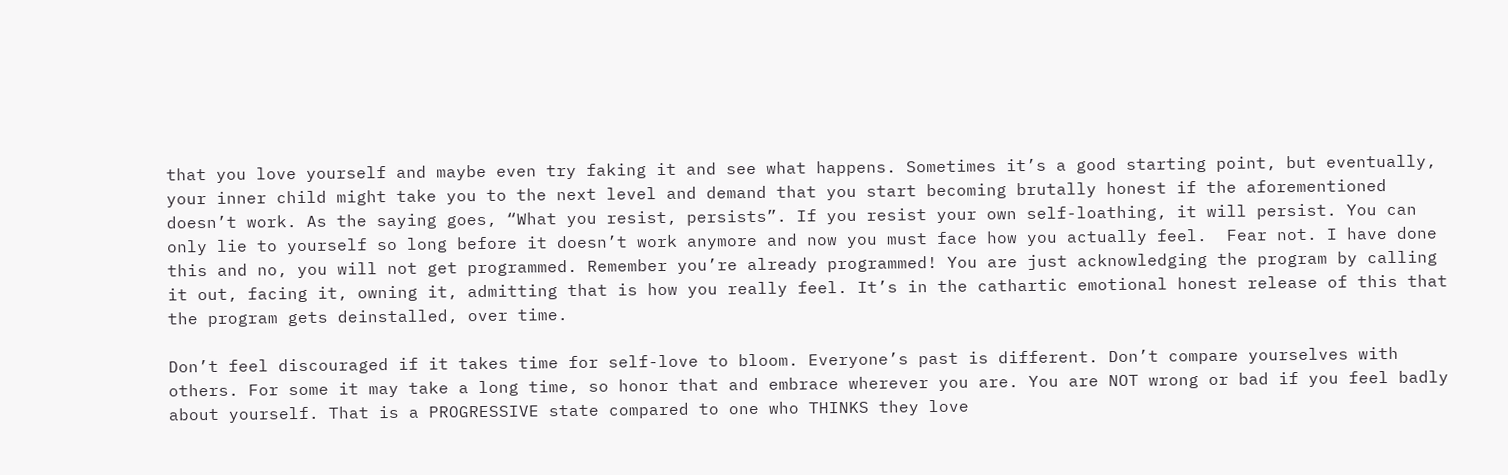that you love yourself and maybe even try faking it and see what happens. Sometimes it’s a good starting point, but eventually, your inner child might take you to the next level and demand that you start becoming brutally honest if the aforementioned doesn’t work. As the saying goes, “What you resist, persists”. If you resist your own self-loathing, it will persist. You can only lie to yourself so long before it doesn’t work anymore and now you must face how you actually feel.  Fear not. I have done this and no, you will not get programmed. Remember you’re already programmed! You are just acknowledging the program by calling it out, facing it, owning it, admitting that is how you really feel. It’s in the cathartic emotional honest release of this that the program gets deinstalled, over time.

Don’t feel discouraged if it takes time for self-love to bloom. Everyone’s past is different. Don’t compare yourselves with others. For some it may take a long time, so honor that and embrace wherever you are. You are NOT wrong or bad if you feel badly about yourself. That is a PROGRESSIVE state compared to one who THINKS they love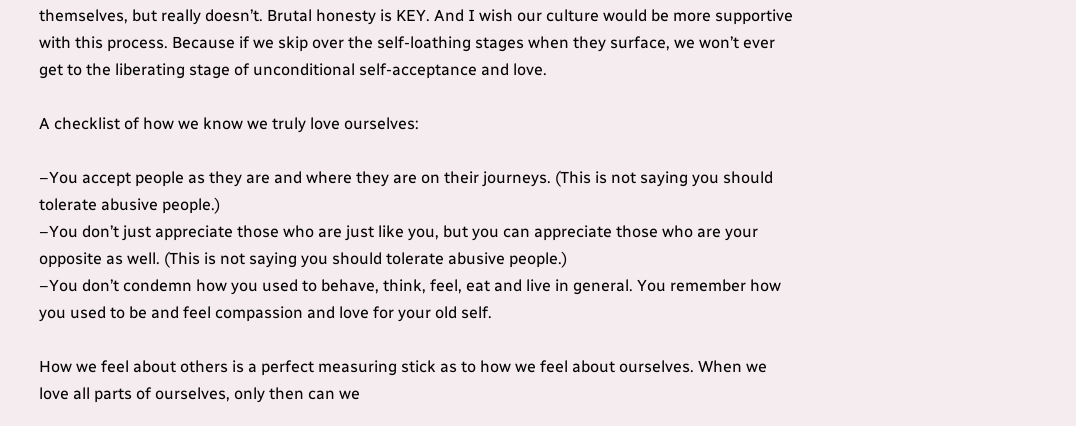themselves, but really doesn’t. Brutal honesty is KEY. And I wish our culture would be more supportive with this process. Because if we skip over the self-loathing stages when they surface, we won’t ever get to the liberating stage of unconditional self-acceptance and love.

A checklist of how we know we truly love ourselves:

–You accept people as they are and where they are on their journeys. (This is not saying you should tolerate abusive people.)
–You don’t just appreciate those who are just like you, but you can appreciate those who are your opposite as well. (This is not saying you should tolerate abusive people.)
–You don’t condemn how you used to behave, think, feel, eat and live in general. You remember how you used to be and feel compassion and love for your old self.

How we feel about others is a perfect measuring stick as to how we feel about ourselves. When we love all parts of ourselves, only then can we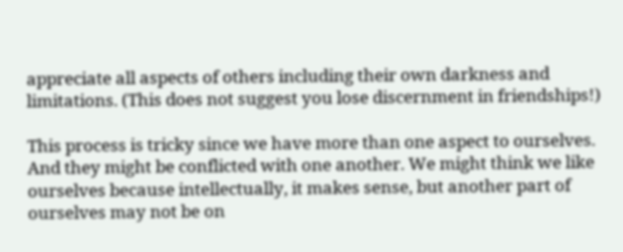appreciate all aspects of others including their own darkness and limitations. (This does not suggest you lose discernment in friendships!)

This process is tricky since we have more than one aspect to ourselves. And they might be conflicted with one another. We might think we like ourselves because intellectually, it makes sense, but another part of ourselves may not be on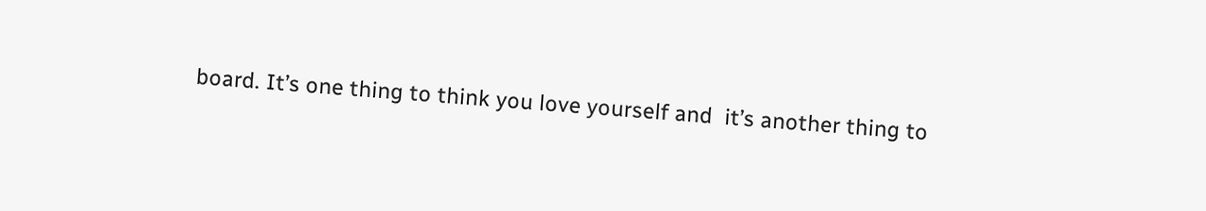board. It’s one thing to think you love yourself and  it’s another thing to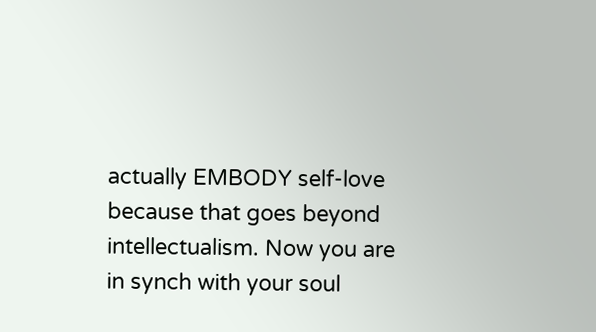actually EMBODY self-love because that goes beyond intellectualism. Now you are in synch with your soul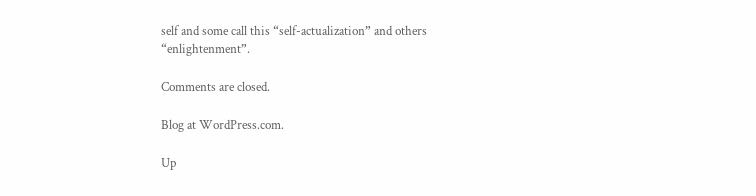self and some call this “self-actualization” and others “enlightenment”.

Comments are closed.

Blog at WordPress.com.

Up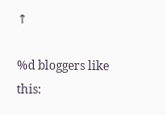↑

%d bloggers like this: